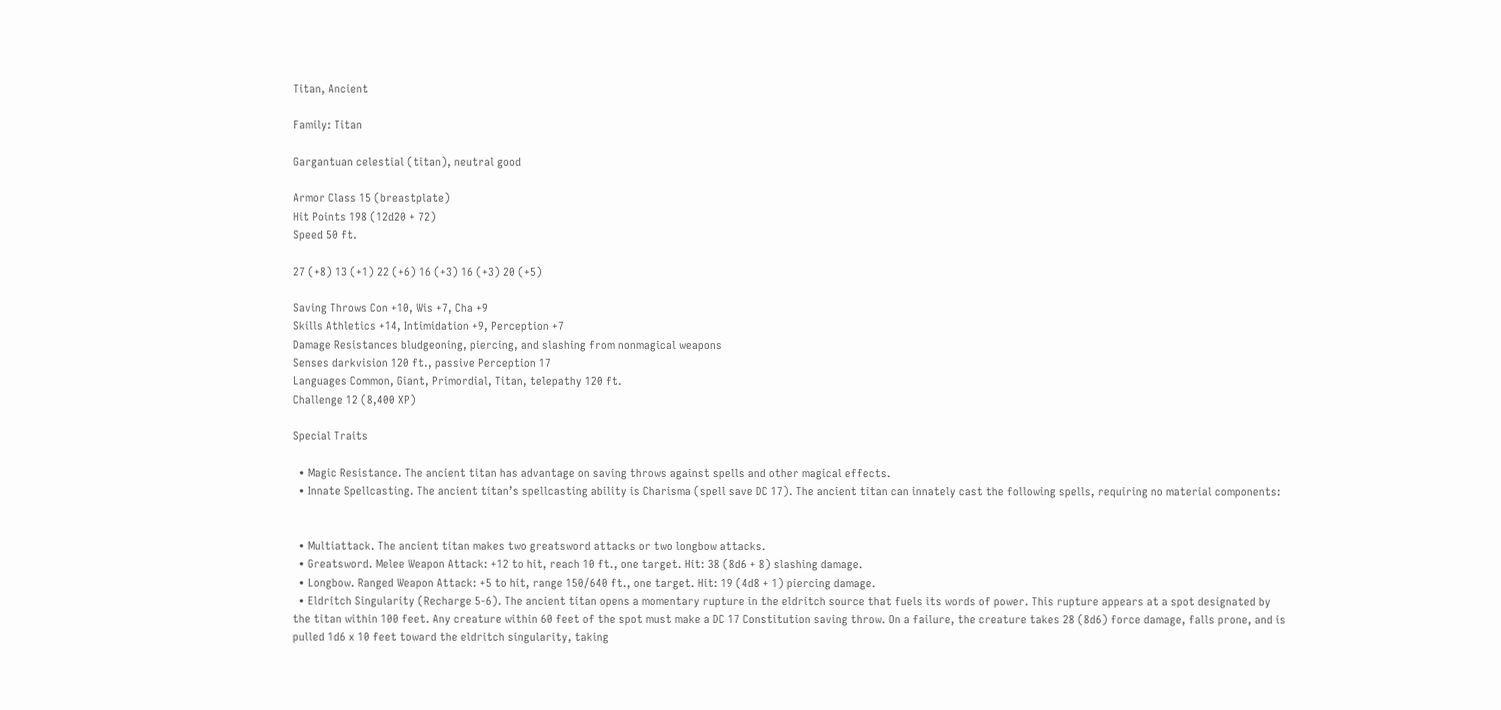Titan, Ancient

Family: Titan

Gargantuan celestial (titan), neutral good

Armor Class 15 (breastplate)
Hit Points 198 (12d20 + 72)
Speed 50 ft.

27 (+8) 13 (+1) 22 (+6) 16 (+3) 16 (+3) 20 (+5)

Saving Throws Con +10, Wis +7, Cha +9
Skills Athletics +14, Intimidation +9, Perception +7
Damage Resistances bludgeoning, piercing, and slashing from nonmagical weapons
Senses darkvision 120 ft., passive Perception 17
Languages Common, Giant, Primordial, Titan, telepathy 120 ft.
Challenge 12 (8,400 XP)

Special Traits

  • Magic Resistance. The ancient titan has advantage on saving throws against spells and other magical effects.
  • Innate Spellcasting. The ancient titan’s spellcasting ability is Charisma (spell save DC 17). The ancient titan can innately cast the following spells, requiring no material components:


  • Multiattack. The ancient titan makes two greatsword attacks or two longbow attacks.
  • Greatsword. Melee Weapon Attack: +12 to hit, reach 10 ft., one target. Hit: 38 (8d6 + 8) slashing damage.
  • Longbow. Ranged Weapon Attack: +5 to hit, range 150/640 ft., one target. Hit: 19 (4d8 + 1) piercing damage.
  • Eldritch Singularity (Recharge 5-6). The ancient titan opens a momentary rupture in the eldritch source that fuels its words of power. This rupture appears at a spot designated by the titan within 100 feet. Any creature within 60 feet of the spot must make a DC 17 Constitution saving throw. On a failure, the creature takes 28 (8d6) force damage, falls prone, and is pulled 1d6 x 10 feet toward the eldritch singularity, taking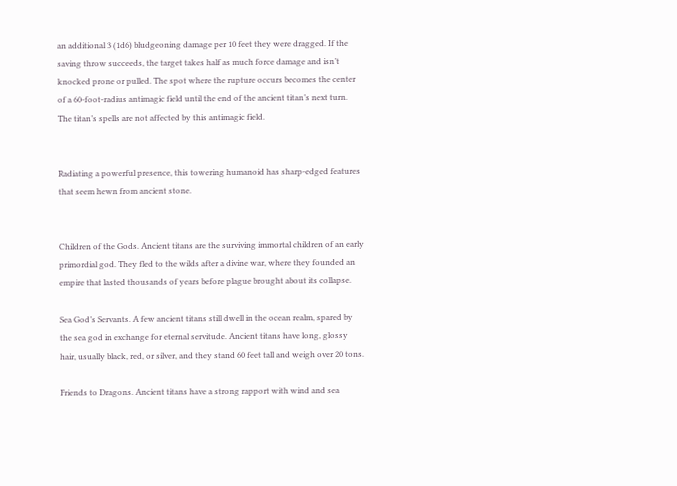an additional 3 (1d6) bludgeoning damage per 10 feet they were dragged. If the saving throw succeeds, the target takes half as much force damage and isn’t knocked prone or pulled. The spot where the rupture occurs becomes the center of a 60-foot-radius antimagic field until the end of the ancient titan’s next turn. The titan’s spells are not affected by this antimagic field.


Radiating a powerful presence, this towering humanoid has sharp-edged features that seem hewn from ancient stone.


Children of the Gods. Ancient titans are the surviving immortal children of an early primordial god. They fled to the wilds after a divine war, where they founded an empire that lasted thousands of years before plague brought about its collapse.

Sea God’s Servants. A few ancient titans still dwell in the ocean realm, spared by the sea god in exchange for eternal servitude. Ancient titans have long, glossy hair, usually black, red, or silver, and they stand 60 feet tall and weigh over 20 tons.

Friends to Dragons. Ancient titans have a strong rapport with wind and sea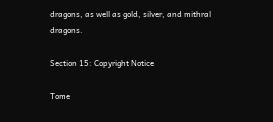dragons, as well as gold, silver, and mithral dragons.

Section 15: Copyright Notice

Tome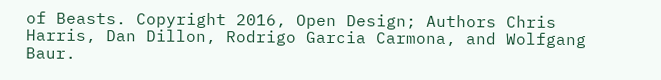of Beasts. Copyright 2016, Open Design; Authors Chris Harris, Dan Dillon, Rodrigo Garcia Carmona, and Wolfgang Baur.